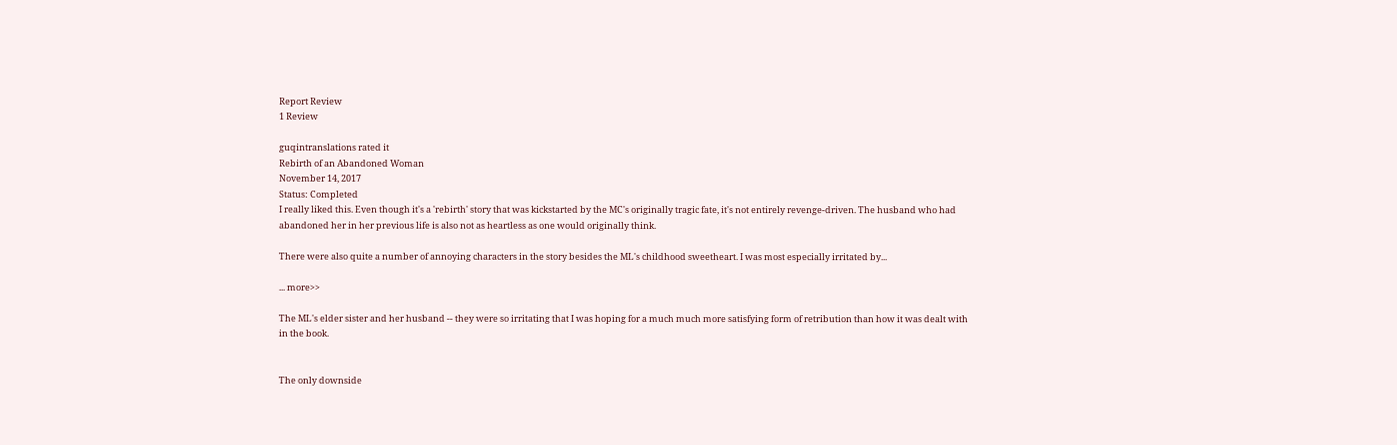Report Review
1 Review

guqintranslations rated it
Rebirth of an Abandoned Woman
November 14, 2017
Status: Completed
I really liked this. Even though it's a 'rebirth' story that was kickstarted by the MC's originally tragic fate, it's not entirely revenge-driven. The husband who had abandoned her in her previous life is also not as heartless as one would originally think.

There were also quite a number of annoying characters in the story besides the ML's childhood sweetheart. I was most especially irritated by...

... more>>

The ML's elder sister and her husband -- they were so irritating that I was hoping for a much much more satisfying form of retribution than how it was dealt with in the book.


The only downside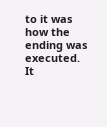to it was how the ending was executed. It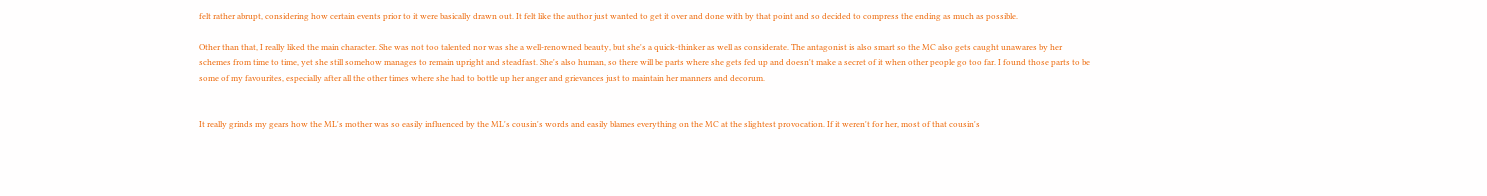felt rather abrupt, considering how certain events prior to it were basically drawn out. It felt like the author just wanted to get it over and done with by that point and so decided to compress the ending as much as possible.

Other than that, I really liked the main character. She was not too talented nor was she a well-renowned beauty, but she's a quick-thinker as well as considerate. The antagonist is also smart so the MC also gets caught unawares by her schemes from time to time, yet she still somehow manages to remain upright and steadfast. She's also human, so there will be parts where she gets fed up and doesn't make a secret of it when other people go too far. I found those parts to be some of my favourites, especially after all the other times where she had to bottle up her anger and grievances just to maintain her manners and decorum.


It really grinds my gears how the ML's mother was so easily influenced by the ML's cousin's words and easily blames everything on the MC at the slightest provocation. If it weren't for her, most of that cousin's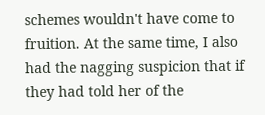schemes wouldn't have come to fruition. At the same time, I also had the nagging suspicion that if they had told her of the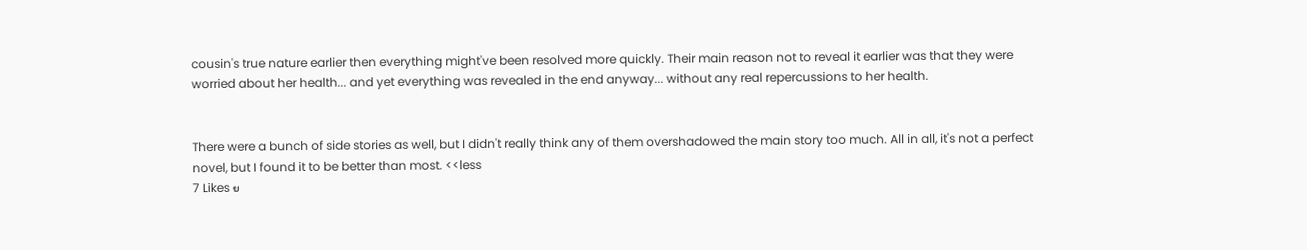cousin's true nature earlier then everything might've been resolved more quickly. Their main reason not to reveal it earlier was that they were worried about her health... and yet everything was revealed in the end anyway... without any real repercussions to her health.


There were a bunch of side stories as well, but I didn't really think any of them overshadowed the main story too much. All in all, it's not a perfect novel, but I found it to be better than most. <<less
7 Likes ย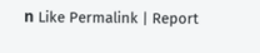ท Like Permalink | Report